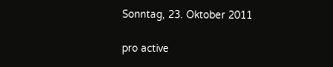Sonntag, 23. Oktober 2011

pro active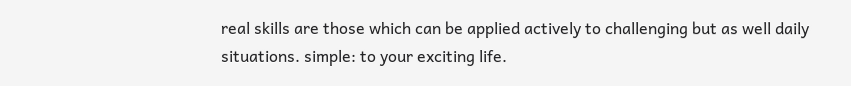real skills are those which can be applied actively to challenging but as well daily situations. simple: to your exciting life.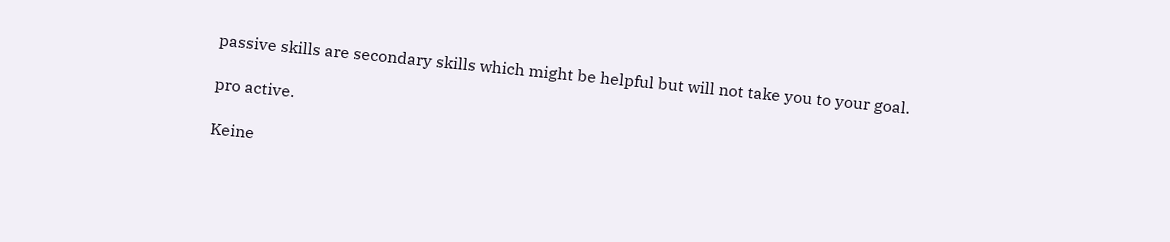passive skills are secondary skills which might be helpful but will not take you to your goal.

pro active.

Keine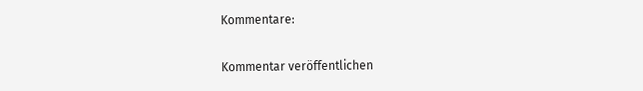Kommentare:

Kommentar veröffentlichen